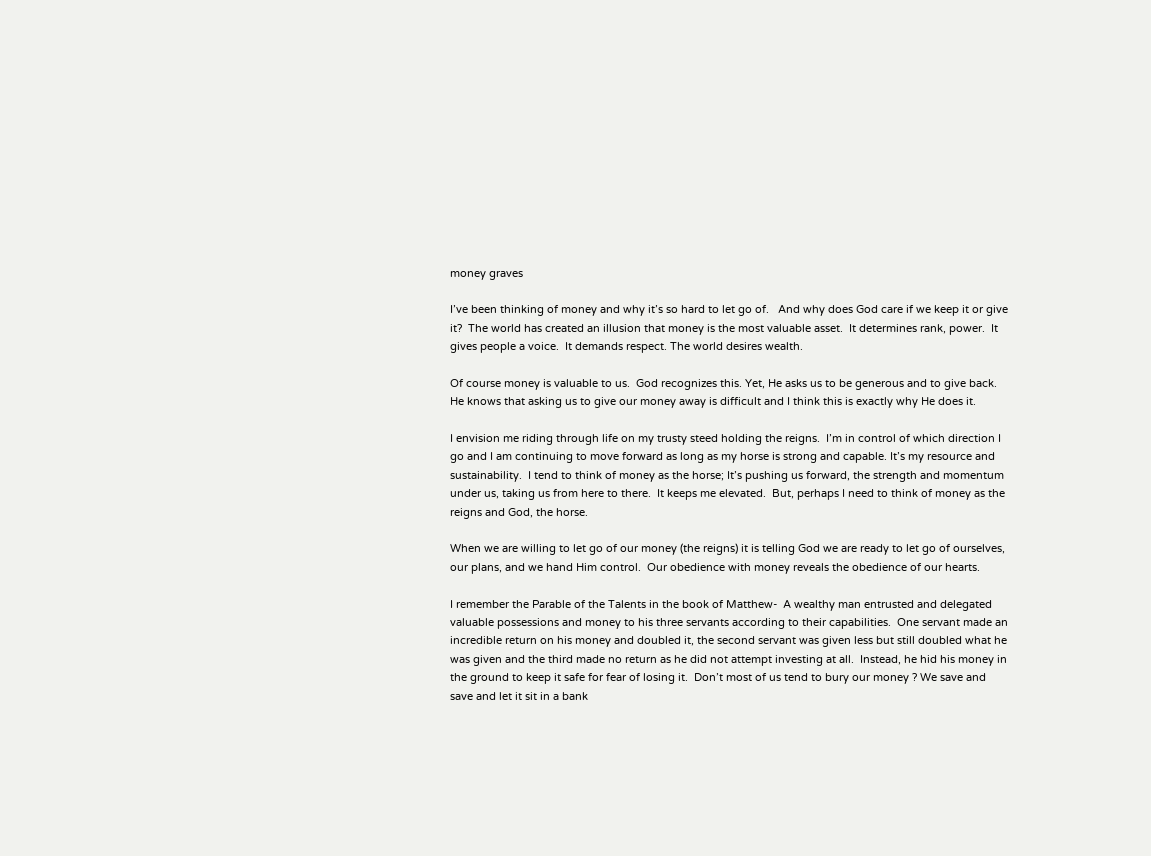money graves

I’ve been thinking of money and why it’s so hard to let go of.   And why does God care if we keep it or give it?  The world has created an illusion that money is the most valuable asset.  It determines rank, power.  It gives people a voice.  It demands respect. The world desires wealth.

Of course money is valuable to us.  God recognizes this. Yet, He asks us to be generous and to give back.  He knows that asking us to give our money away is difficult and I think this is exactly why He does it.

I envision me riding through life on my trusty steed holding the reigns.  I’m in control of which direction I go and I am continuing to move forward as long as my horse is strong and capable. It’s my resource and sustainability.  I tend to think of money as the horse; It’s pushing us forward, the strength and momentum under us, taking us from here to there.  It keeps me elevated.  But, perhaps I need to think of money as the reigns and God, the horse.

When we are willing to let go of our money (the reigns) it is telling God we are ready to let go of ourselves, our plans, and we hand Him control.  Our obedience with money reveals the obedience of our hearts.

I remember the Parable of the Talents in the book of Matthew-  A wealthy man entrusted and delegated valuable possessions and money to his three servants according to their capabilities.  One servant made an incredible return on his money and doubled it, the second servant was given less but still doubled what he was given and the third made no return as he did not attempt investing at all.  Instead, he hid his money in the ground to keep it safe for fear of losing it.  Don’t most of us tend to bury our money ? We save and save and let it sit in a bank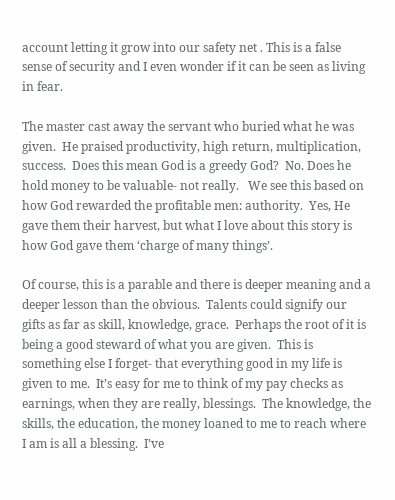account letting it grow into our safety net . This is a false sense of security and I even wonder if it can be seen as living in fear.

The master cast away the servant who buried what he was given.  He praised productivity, high return, multiplication, success.  Does this mean God is a greedy God?  No. Does he hold money to be valuable- not really.   We see this based on how God rewarded the profitable men: authority.  Yes, He gave them their harvest, but what I love about this story is how God gave them ‘charge of many things’.

Of course, this is a parable and there is deeper meaning and a deeper lesson than the obvious.  Talents could signify our gifts as far as skill, knowledge, grace.  Perhaps the root of it is being a good steward of what you are given.  This is something else I forget- that everything good in my life is given to me.  It’s easy for me to think of my pay checks as earnings, when they are really, blessings.  The knowledge, the skills, the education, the money loaned to me to reach where I am is all a blessing.  I’ve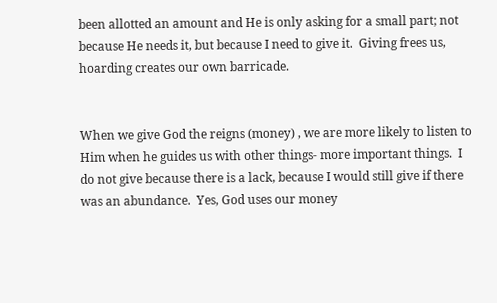been allotted an amount and He is only asking for a small part; not because He needs it, but because I need to give it.  Giving frees us, hoarding creates our own barricade.


When we give God the reigns (money) , we are more likely to listen to Him when he guides us with other things- more important things.  I do not give because there is a lack, because I would still give if there was an abundance.  Yes, God uses our money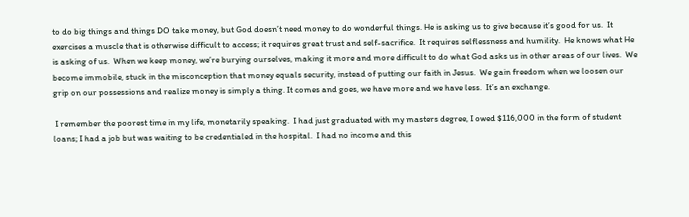to do big things and things DO take money, but God doesn’t need money to do wonderful things. He is asking us to give because it’s good for us.  It exercises a muscle that is otherwise difficult to access; it requires great trust and self-sacrifice.  It requires selflessness and humility.  He knows what He is asking of us.  When we keep money, we’re burying ourselves, making it more and more difficult to do what God asks us in other areas of our lives.  We become immobile, stuck in the misconception that money equals security, instead of putting our faith in Jesus.  We gain freedom when we loosen our grip on our possessions and realize money is simply a thing. It comes and goes, we have more and we have less.  It’s an exchange.

 I remember the poorest time in my life, monetarily speaking.  I had just graduated with my masters degree, I owed $116,000 in the form of student loans; I had a job but was waiting to be credentialed in the hospital.  I had no income and this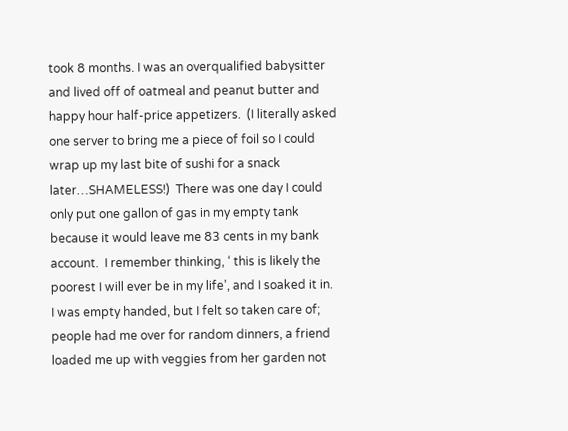took 8 months. I was an overqualified babysitter and lived off of oatmeal and peanut butter and happy hour half-price appetizers.  (I literally asked one server to bring me a piece of foil so I could wrap up my last bite of sushi for a snack later…SHAMELESS!)  There was one day I could only put one gallon of gas in my empty tank because it would leave me 83 cents in my bank account.  I remember thinking, ‘ this is likely the poorest I will ever be in my life’, and I soaked it in.  I was empty handed, but I felt so taken care of; people had me over for random dinners, a friend loaded me up with veggies from her garden not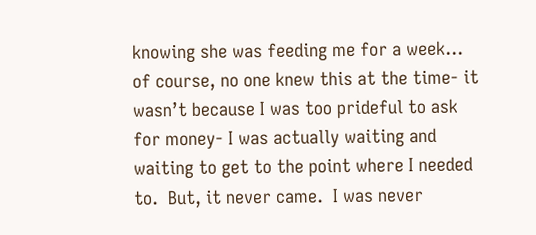knowing she was feeding me for a week…  of course, no one knew this at the time- it wasn’t because I was too prideful to ask for money- I was actually waiting and waiting to get to the point where I needed to.  But, it never came.  I was never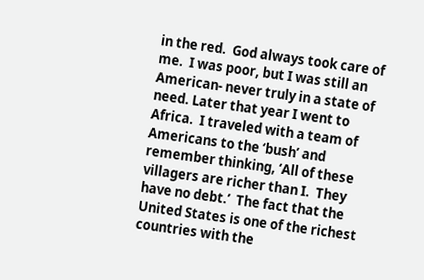in the red.  God always took care of me.  I was poor, but I was still an American- never truly in a state of need. Later that year I went to Africa.  I traveled with a team of Americans to the ‘bush’ and remember thinking, ‘All of these villagers are richer than I.  They have no debt.’  The fact that the United States is one of the richest countries with the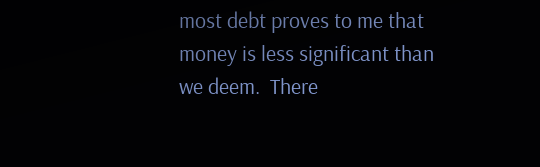most debt proves to me that money is less significant than we deem.  There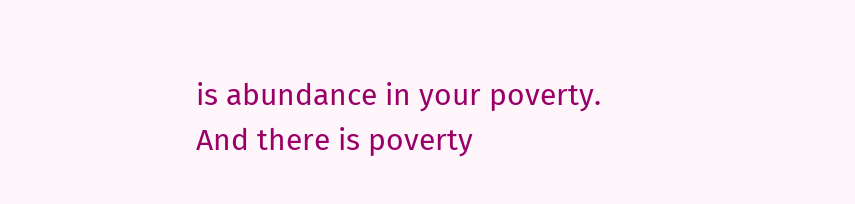is abundance in your poverty.  And there is poverty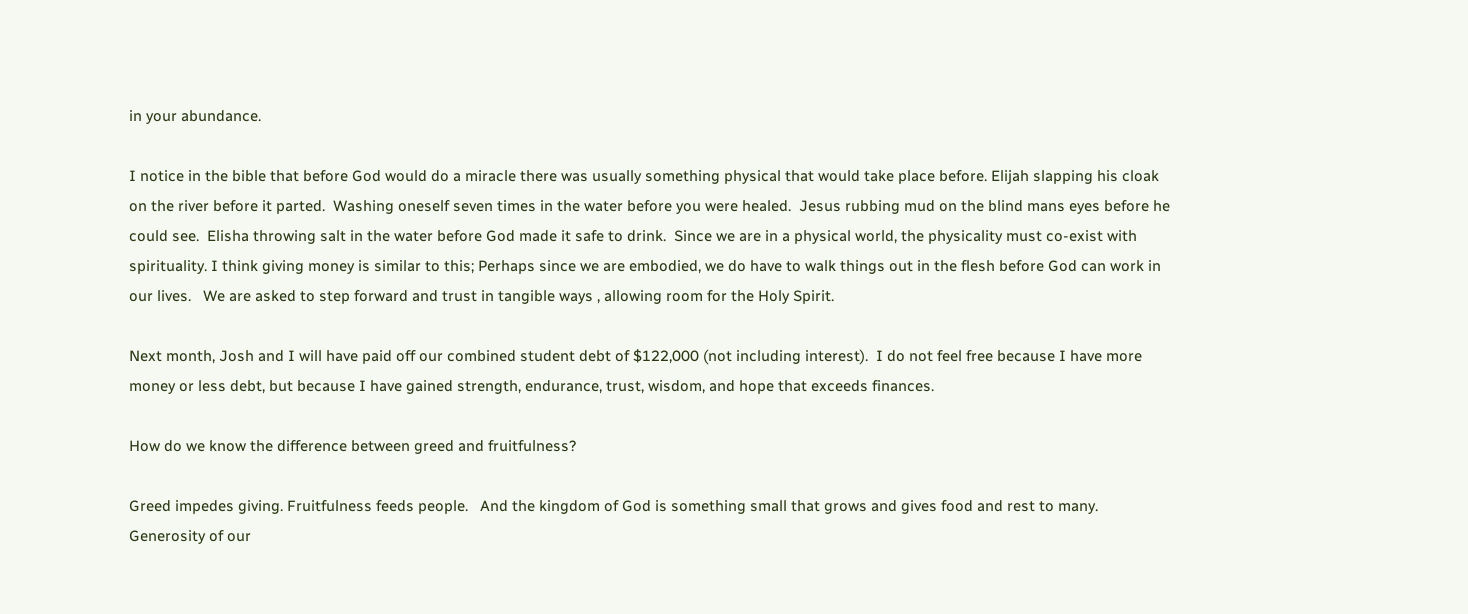in your abundance.

I notice in the bible that before God would do a miracle there was usually something physical that would take place before. Elijah slapping his cloak on the river before it parted.  Washing oneself seven times in the water before you were healed.  Jesus rubbing mud on the blind mans eyes before he could see.  Elisha throwing salt in the water before God made it safe to drink.  Since we are in a physical world, the physicality must co-exist with spirituality. I think giving money is similar to this; Perhaps since we are embodied, we do have to walk things out in the flesh before God can work in our lives.   We are asked to step forward and trust in tangible ways , allowing room for the Holy Spirit.

Next month, Josh and I will have paid off our combined student debt of $122,000 (not including interest).  I do not feel free because I have more money or less debt, but because I have gained strength, endurance, trust, wisdom, and hope that exceeds finances.

How do we know the difference between greed and fruitfulness?

Greed impedes giving. Fruitfulness feeds people.   And the kingdom of God is something small that grows and gives food and rest to many.  Generosity of our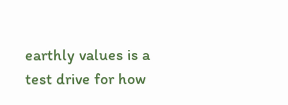earthly values is a test drive for how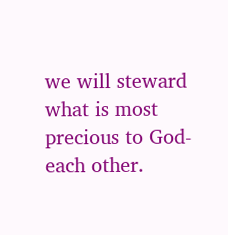we will steward what is most precious to God- each other.